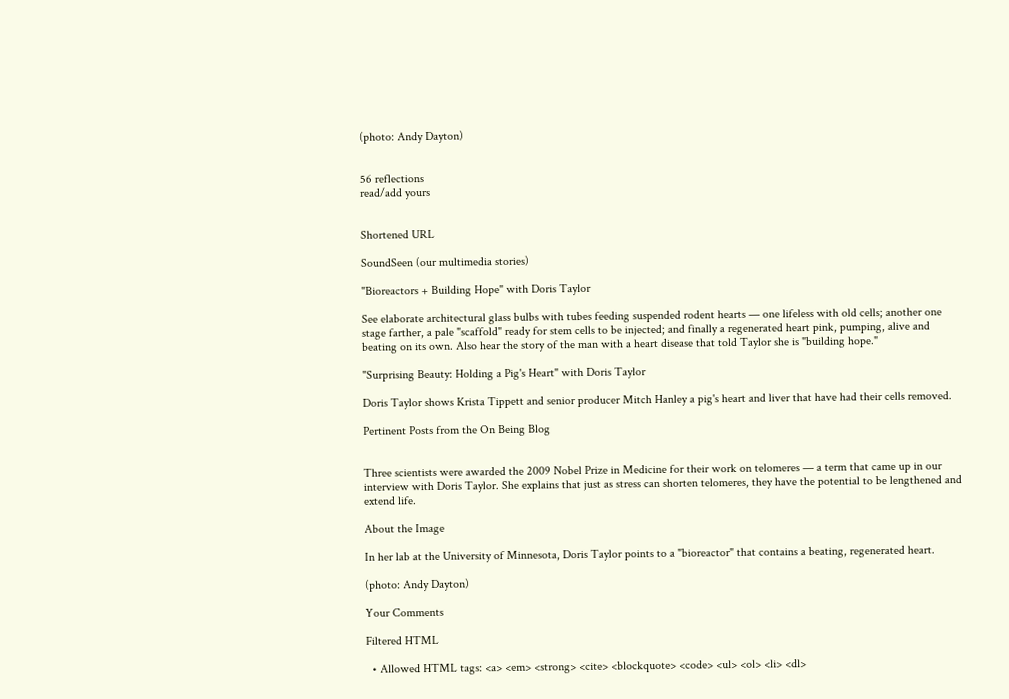(photo: Andy Dayton)


56 reflections
read/add yours


Shortened URL

SoundSeen (our multimedia stories)

"Bioreactors + Building Hope" with Doris Taylor

See elaborate architectural glass bulbs with tubes feeding suspended rodent hearts — one lifeless with old cells; another one stage farther, a pale "scaffold" ready for stem cells to be injected; and finally a regenerated heart pink, pumping, alive and beating on its own. Also hear the story of the man with a heart disease that told Taylor she is "building hope."

"Surprising Beauty: Holding a Pig's Heart" with Doris Taylor

Doris Taylor shows Krista Tippett and senior producer Mitch Hanley a pig's heart and liver that have had their cells removed.

Pertinent Posts from the On Being Blog


Three scientists were awarded the 2009 Nobel Prize in Medicine for their work on telomeres — a term that came up in our interview with Doris Taylor. She explains that just as stress can shorten telomeres, they have the potential to be lengthened and extend life.

About the Image

In her lab at the University of Minnesota, Doris Taylor points to a "bioreactor" that contains a beating, regenerated heart.

(photo: Andy Dayton)

Your Comments

Filtered HTML

  • Allowed HTML tags: <a> <em> <strong> <cite> <blockquote> <code> <ul> <ol> <li> <dl>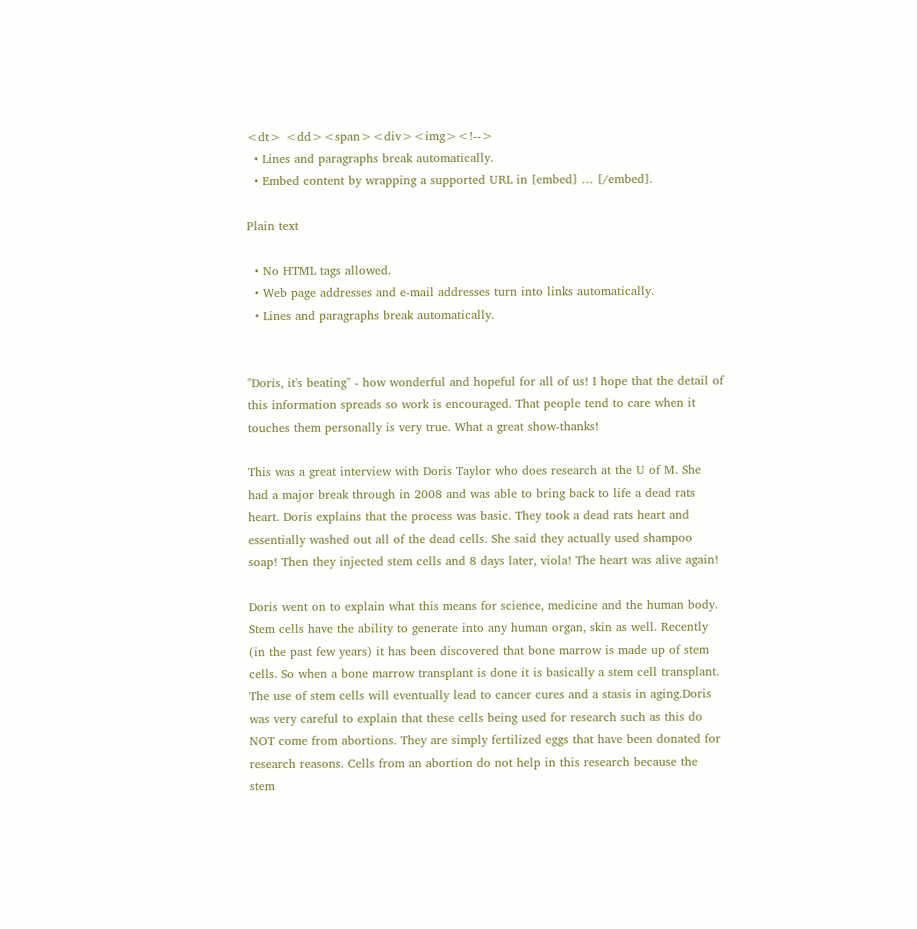<dt> <dd><span><div><img><!-->
  • Lines and paragraphs break automatically.
  • Embed content by wrapping a supported URL in [embed] … [/embed].

Plain text

  • No HTML tags allowed.
  • Web page addresses and e-mail addresses turn into links automatically.
  • Lines and paragraphs break automatically.


"Doris, it's beating" - how wonderful and hopeful for all of us! I hope that the detail of this information spreads so work is encouraged. That people tend to care when it touches them personally is very true. What a great show-thanks!

This was a great interview with Doris Taylor who does research at the U of M. She had a major break through in 2008 and was able to bring back to life a dead rats heart. Doris explains that the process was basic. They took a dead rats heart and essentially washed out all of the dead cells. She said they actually used shampoo soap! Then they injected stem cells and 8 days later, viola! The heart was alive again!

Doris went on to explain what this means for science, medicine and the human body. Stem cells have the ability to generate into any human organ, skin as well. Recently (in the past few years) it has been discovered that bone marrow is made up of stem cells. So when a bone marrow transplant is done it is basically a stem cell transplant. The use of stem cells will eventually lead to cancer cures and a stasis in aging.Doris was very careful to explain that these cells being used for research such as this do NOT come from abortions. They are simply fertilized eggs that have been donated for research reasons. Cells from an abortion do not help in this research because the stem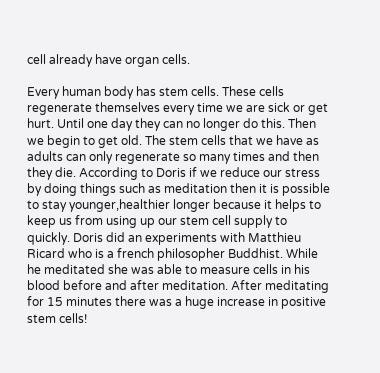cell already have organ cells.

Every human body has stem cells. These cells regenerate themselves every time we are sick or get hurt. Until one day they can no longer do this. Then we begin to get old. The stem cells that we have as adults can only regenerate so many times and then they die. According to Doris if we reduce our stress by doing things such as meditation then it is possible to stay younger,healthier longer because it helps to keep us from using up our stem cell supply to quickly. Doris did an experiments with Matthieu Ricard who is a french philosopher Buddhist. While he meditated she was able to measure cells in his blood before and after meditation. After meditating for 15 minutes there was a huge increase in positive stem cells!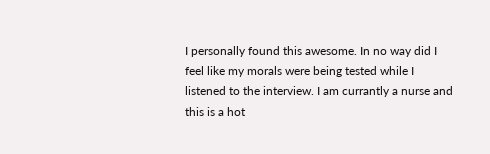I personally found this awesome. In no way did I feel like my morals were being tested while I listened to the interview. I am currantly a nurse and this is a hot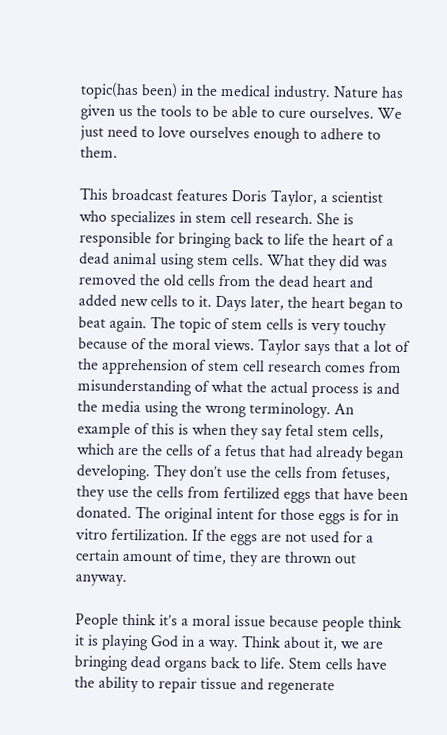topic(has been) in the medical industry. Nature has given us the tools to be able to cure ourselves. We just need to love ourselves enough to adhere to them.

This broadcast features Doris Taylor, a scientist who specializes in stem cell research. She is responsible for bringing back to life the heart of a dead animal using stem cells. What they did was removed the old cells from the dead heart and added new cells to it. Days later, the heart began to beat again. The topic of stem cells is very touchy because of the moral views. Taylor says that a lot of the apprehension of stem cell research comes from misunderstanding of what the actual process is and the media using the wrong terminology. An example of this is when they say fetal stem cells, which are the cells of a fetus that had already began developing. They don’t use the cells from fetuses, they use the cells from fertilized eggs that have been donated. The original intent for those eggs is for in vitro fertilization. If the eggs are not used for a certain amount of time, they are thrown out anyway.

People think it’s a moral issue because people think it is playing God in a way. Think about it, we are bringing dead organs back to life. Stem cells have the ability to repair tissue and regenerate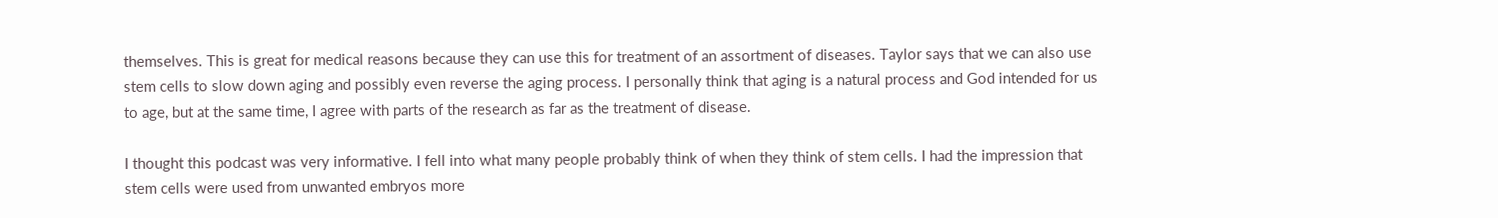themselves. This is great for medical reasons because they can use this for treatment of an assortment of diseases. Taylor says that we can also use stem cells to slow down aging and possibly even reverse the aging process. I personally think that aging is a natural process and God intended for us to age, but at the same time, I agree with parts of the research as far as the treatment of disease.

I thought this podcast was very informative. I fell into what many people probably think of when they think of stem cells. I had the impression that stem cells were used from unwanted embryos more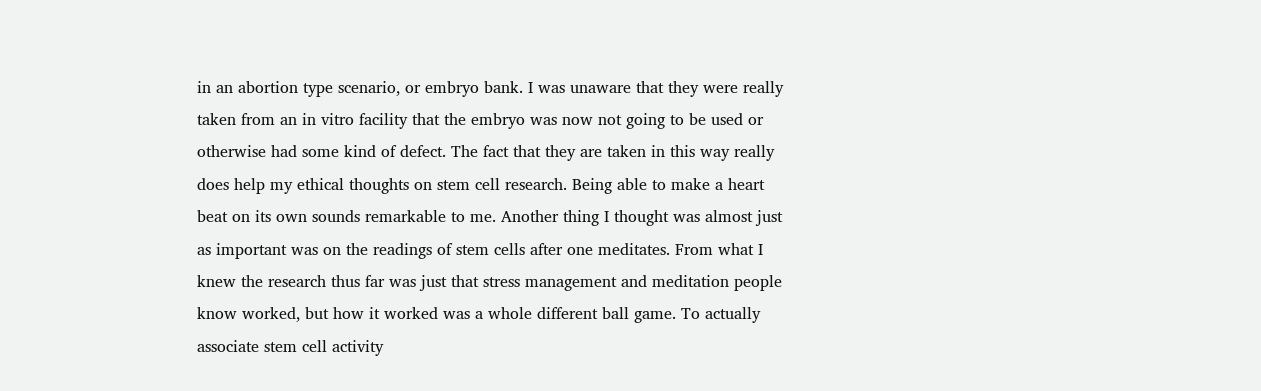in an abortion type scenario, or embryo bank. I was unaware that they were really taken from an in vitro facility that the embryo was now not going to be used or otherwise had some kind of defect. The fact that they are taken in this way really does help my ethical thoughts on stem cell research. Being able to make a heart beat on its own sounds remarkable to me. Another thing I thought was almost just as important was on the readings of stem cells after one meditates. From what I knew the research thus far was just that stress management and meditation people know worked, but how it worked was a whole different ball game. To actually associate stem cell activity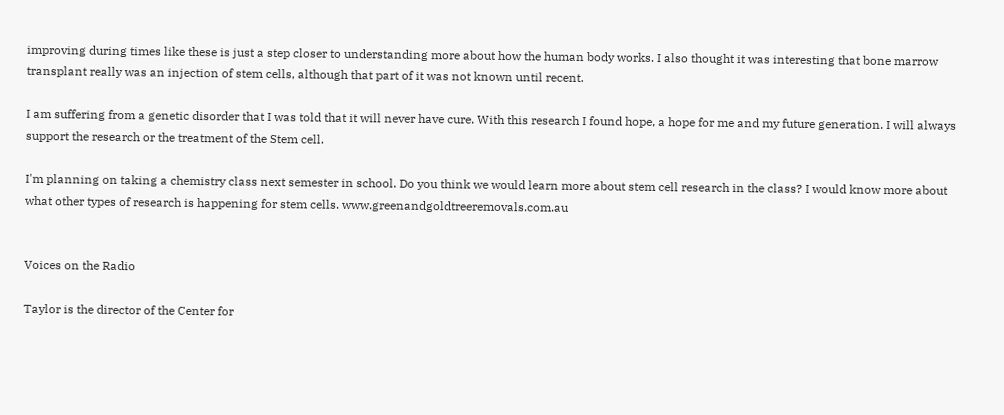improving during times like these is just a step closer to understanding more about how the human body works. I also thought it was interesting that bone marrow transplant really was an injection of stem cells, although that part of it was not known until recent.

I am suffering from a genetic disorder that I was told that it will never have cure. With this research I found hope, a hope for me and my future generation. I will always support the research or the treatment of the Stem cell.

I'm planning on taking a chemistry class next semester in school. Do you think we would learn more about stem cell research in the class? I would know more about what other types of research is happening for stem cells. www.greenandgoldtreeremovals.com.au


Voices on the Radio

Taylor is the director of the Center for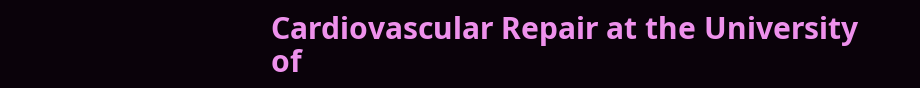Cardiovascular Repair at the University of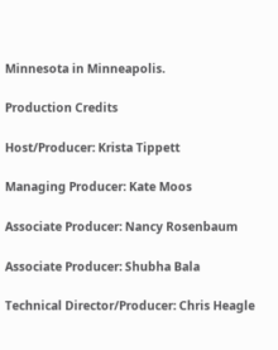Minnesota in Minneapolis.

Production Credits

Host/Producer: Krista Tippett

Managing Producer: Kate Moos

Associate Producer: Nancy Rosenbaum

Associate Producer: Shubha Bala

Technical Director/Producer: Chris Heagle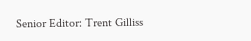Senior Editor: Trent Gilliss